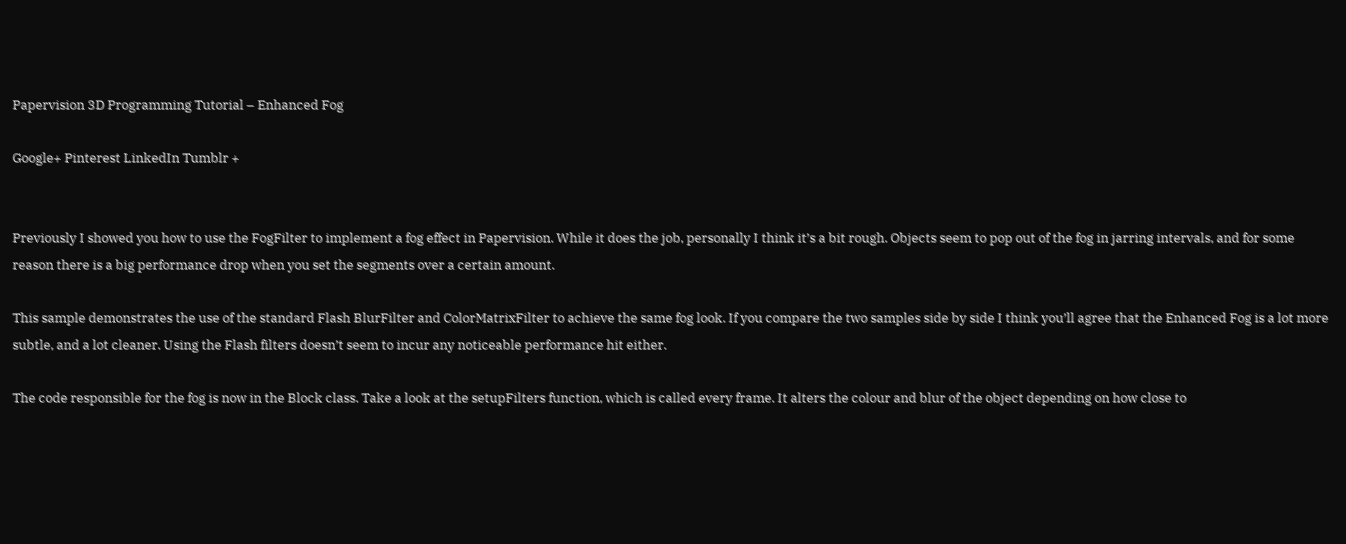Papervision 3D Programming Tutorial – Enhanced Fog

Google+ Pinterest LinkedIn Tumblr +


Previously I showed you how to use the FogFilter to implement a fog effect in Papervision. While it does the job, personally I think it’s a bit rough. Objects seem to pop out of the fog in jarring intervals, and for some reason there is a big performance drop when you set the segments over a certain amount.

This sample demonstrates the use of the standard Flash BlurFilter and ColorMatrixFilter to achieve the same fog look. If you compare the two samples side by side I think you’ll agree that the Enhanced Fog is a lot more subtle, and a lot cleaner. Using the Flash filters doesn’t seem to incur any noticeable performance hit either.

The code responsible for the fog is now in the Block class. Take a look at the setupFilters function, which is called every frame. It alters the colour and blur of the object depending on how close to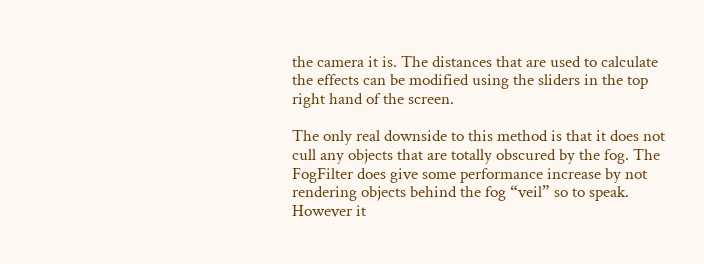the camera it is. The distances that are used to calculate the effects can be modified using the sliders in the top right hand of the screen.

The only real downside to this method is that it does not cull any objects that are totally obscured by the fog. The FogFilter does give some performance increase by not rendering objects behind the fog “veil” so to speak. However it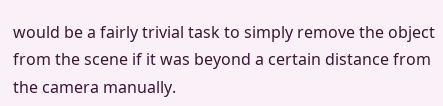would be a fairly trivial task to simply remove the object from the scene if it was beyond a certain distance from the camera manually.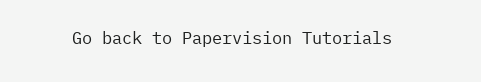Go back to Papervision Tutorials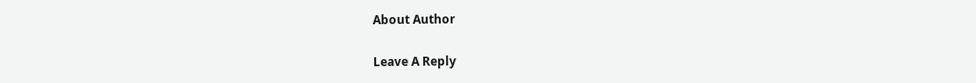About Author

Leave A Reply